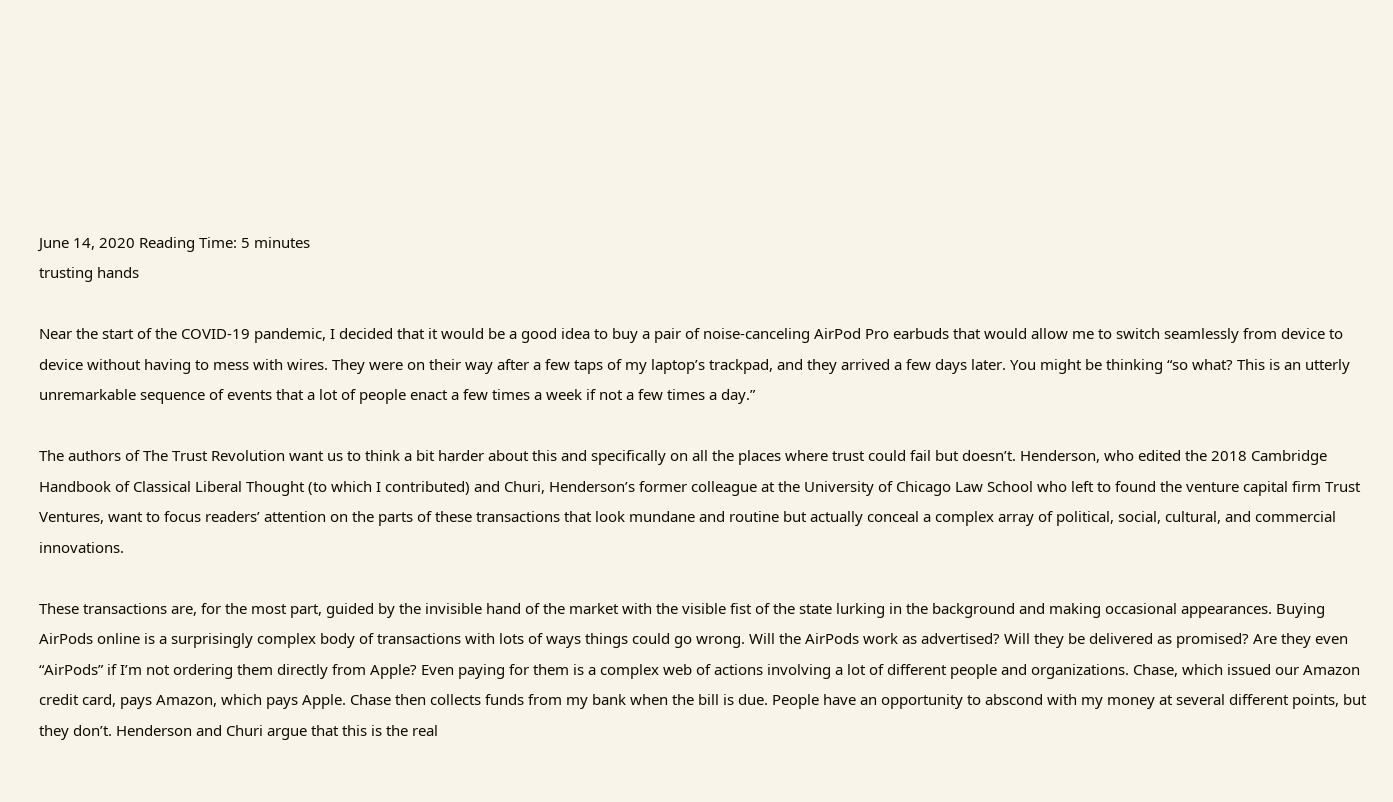June 14, 2020 Reading Time: 5 minutes
trusting hands

Near the start of the COVID-19 pandemic, I decided that it would be a good idea to buy a pair of noise-canceling AirPod Pro earbuds that would allow me to switch seamlessly from device to device without having to mess with wires. They were on their way after a few taps of my laptop’s trackpad, and they arrived a few days later. You might be thinking “so what? This is an utterly unremarkable sequence of events that a lot of people enact a few times a week if not a few times a day.”

The authors of The Trust Revolution want us to think a bit harder about this and specifically on all the places where trust could fail but doesn’t. Henderson, who edited the 2018 Cambridge Handbook of Classical Liberal Thought (to which I contributed) and Churi, Henderson’s former colleague at the University of Chicago Law School who left to found the venture capital firm Trust Ventures, want to focus readers’ attention on the parts of these transactions that look mundane and routine but actually conceal a complex array of political, social, cultural, and commercial innovations.

These transactions are, for the most part, guided by the invisible hand of the market with the visible fist of the state lurking in the background and making occasional appearances. Buying AirPods online is a surprisingly complex body of transactions with lots of ways things could go wrong. Will the AirPods work as advertised? Will they be delivered as promised? Are they even “AirPods” if I’m not ordering them directly from Apple? Even paying for them is a complex web of actions involving a lot of different people and organizations. Chase, which issued our Amazon credit card, pays Amazon, which pays Apple. Chase then collects funds from my bank when the bill is due. People have an opportunity to abscond with my money at several different points, but they don’t. Henderson and Churi argue that this is the real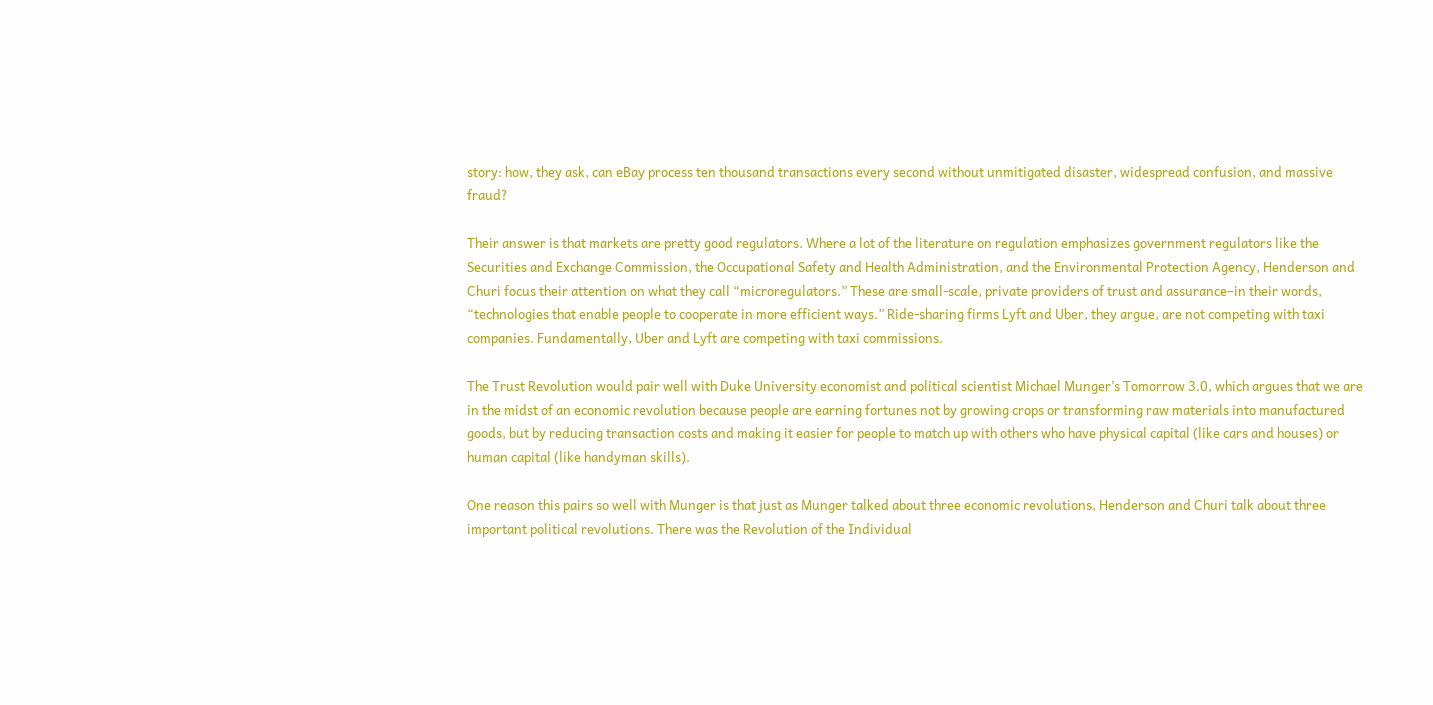story: how, they ask, can eBay process ten thousand transactions every second without unmitigated disaster, widespread confusion, and massive fraud?

Their answer is that markets are pretty good regulators. Where a lot of the literature on regulation emphasizes government regulators like the Securities and Exchange Commission, the Occupational Safety and Health Administration, and the Environmental Protection Agency, Henderson and Churi focus their attention on what they call “microregulators.” These are small-scale, private providers of trust and assurance–in their words, “technologies that enable people to cooperate in more efficient ways.” Ride-sharing firms Lyft and Uber, they argue, are not competing with taxi companies. Fundamentally, Uber and Lyft are competing with taxi commissions.

The Trust Revolution would pair well with Duke University economist and political scientist Michael Munger’s Tomorrow 3.0, which argues that we are in the midst of an economic revolution because people are earning fortunes not by growing crops or transforming raw materials into manufactured goods, but by reducing transaction costs and making it easier for people to match up with others who have physical capital (like cars and houses) or human capital (like handyman skills).

One reason this pairs so well with Munger is that just as Munger talked about three economic revolutions, Henderson and Churi talk about three important political revolutions. There was the Revolution of the Individual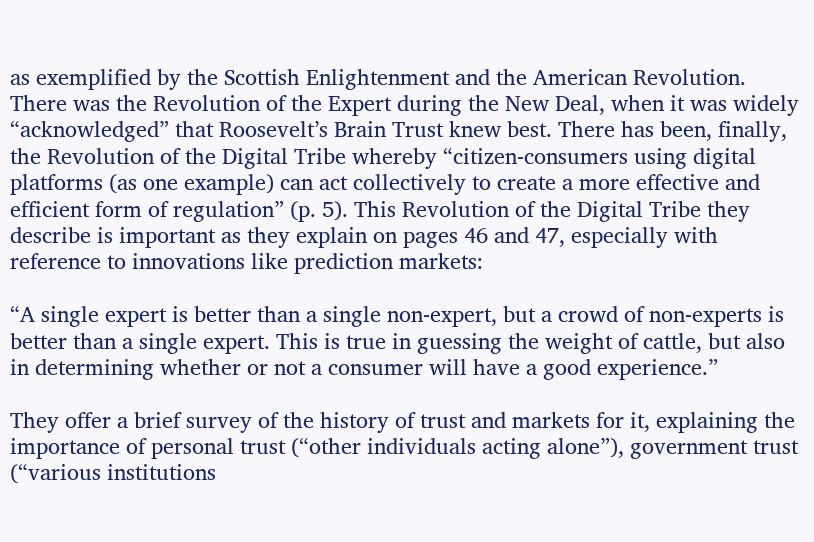as exemplified by the Scottish Enlightenment and the American Revolution. There was the Revolution of the Expert during the New Deal, when it was widely “acknowledged” that Roosevelt’s Brain Trust knew best. There has been, finally, the Revolution of the Digital Tribe whereby “citizen-consumers using digital platforms (as one example) can act collectively to create a more effective and efficient form of regulation” (p. 5). This Revolution of the Digital Tribe they describe is important as they explain on pages 46 and 47, especially with reference to innovations like prediction markets:

“A single expert is better than a single non-expert, but a crowd of non-experts is better than a single expert. This is true in guessing the weight of cattle, but also in determining whether or not a consumer will have a good experience.”

They offer a brief survey of the history of trust and markets for it, explaining the importance of personal trust (“other individuals acting alone”), government trust (“various institutions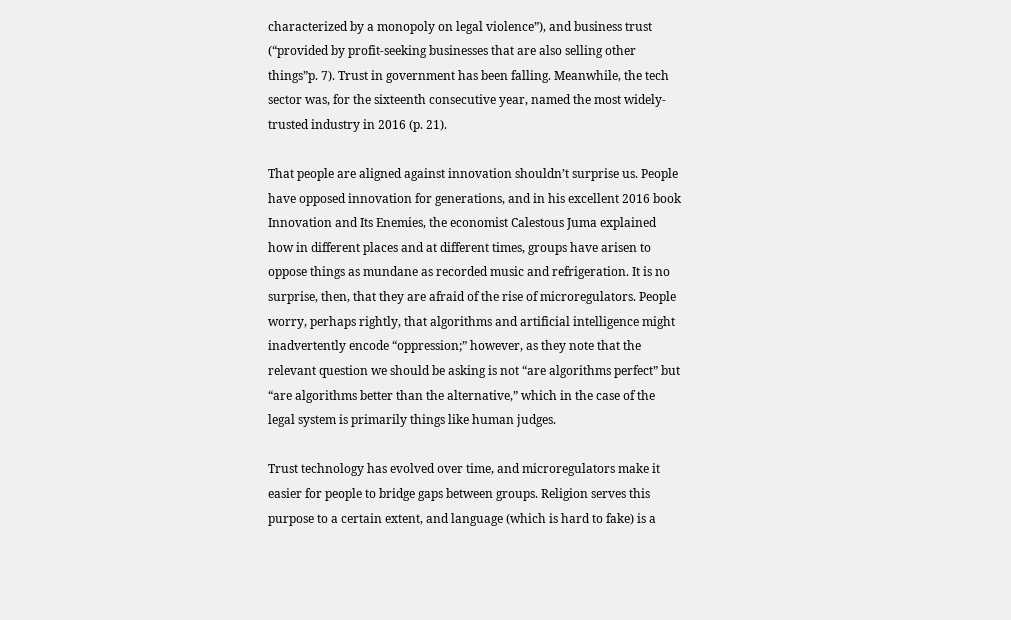characterized by a monopoly on legal violence”), and business trust (“provided by profit-seeking businesses that are also selling other things”p. 7). Trust in government has been falling. Meanwhile, the tech sector was, for the sixteenth consecutive year, named the most widely-trusted industry in 2016 (p. 21).

That people are aligned against innovation shouldn’t surprise us. People have opposed innovation for generations, and in his excellent 2016 book Innovation and Its Enemies, the economist Calestous Juma explained how in different places and at different times, groups have arisen to oppose things as mundane as recorded music and refrigeration. It is no surprise, then, that they are afraid of the rise of microregulators. People worry, perhaps rightly, that algorithms and artificial intelligence might inadvertently encode “oppression;” however, as they note that the relevant question we should be asking is not “are algorithms perfect” but “are algorithms better than the alternative,” which in the case of the legal system is primarily things like human judges.

Trust technology has evolved over time, and microregulators make it easier for people to bridge gaps between groups. Religion serves this purpose to a certain extent, and language (which is hard to fake) is a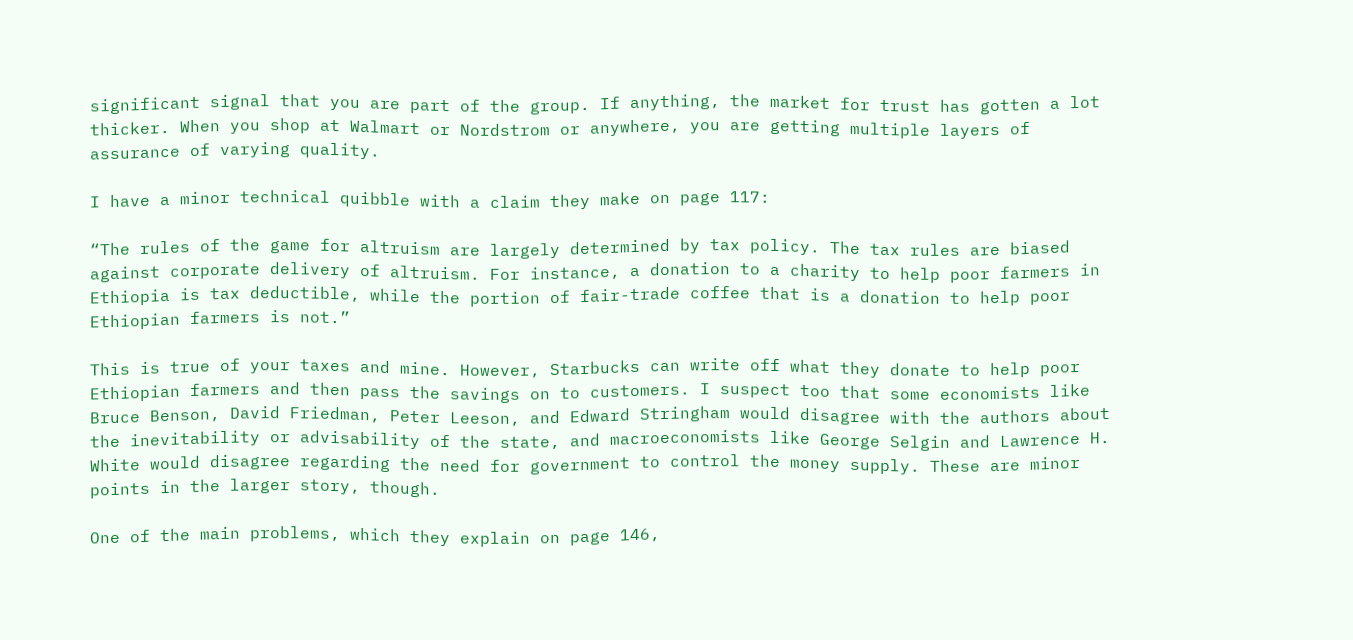significant signal that you are part of the group. If anything, the market for trust has gotten a lot thicker. When you shop at Walmart or Nordstrom or anywhere, you are getting multiple layers of assurance of varying quality.

I have a minor technical quibble with a claim they make on page 117:

“The rules of the game for altruism are largely determined by tax policy. The tax rules are biased against corporate delivery of altruism. For instance, a donation to a charity to help poor farmers in Ethiopia is tax deductible, while the portion of fair-trade coffee that is a donation to help poor Ethiopian farmers is not.”

This is true of your taxes and mine. However, Starbucks can write off what they donate to help poor Ethiopian farmers and then pass the savings on to customers. I suspect too that some economists like Bruce Benson, David Friedman, Peter Leeson, and Edward Stringham would disagree with the authors about the inevitability or advisability of the state, and macroeconomists like George Selgin and Lawrence H. White would disagree regarding the need for government to control the money supply. These are minor points in the larger story, though.

One of the main problems, which they explain on page 146,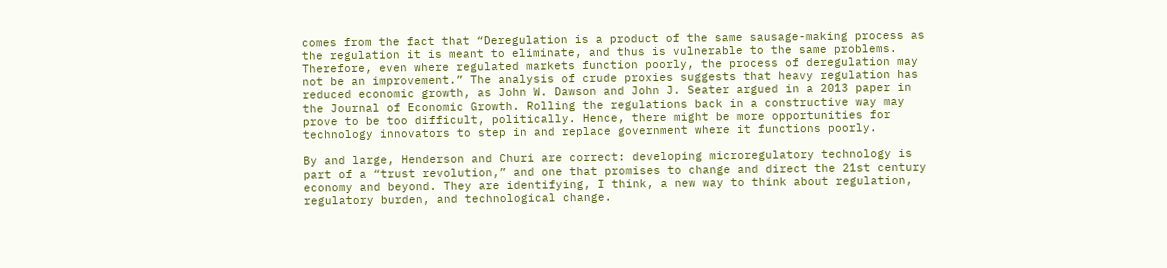comes from the fact that “Deregulation is a product of the same sausage-making process as the regulation it is meant to eliminate, and thus is vulnerable to the same problems. Therefore, even where regulated markets function poorly, the process of deregulation may not be an improvement.” The analysis of crude proxies suggests that heavy regulation has reduced economic growth, as John W. Dawson and John J. Seater argued in a 2013 paper in the Journal of Economic Growth. Rolling the regulations back in a constructive way may prove to be too difficult, politically. Hence, there might be more opportunities for technology innovators to step in and replace government where it functions poorly.

By and large, Henderson and Churi are correct: developing microregulatory technology is part of a “trust revolution,” and one that promises to change and direct the 21st century economy and beyond. They are identifying, I think, a new way to think about regulation, regulatory burden, and technological change.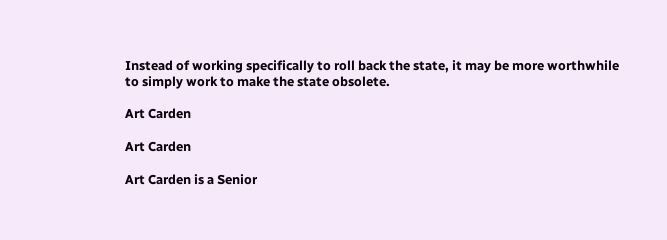Instead of working specifically to roll back the state, it may be more worthwhile to simply work to make the state obsolete.

Art Carden

Art Carden

Art Carden is a Senior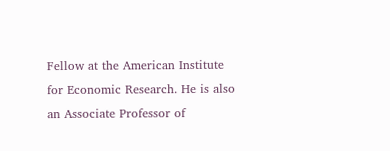Fellow at the American Institute for Economic Research. He is also an Associate Professor of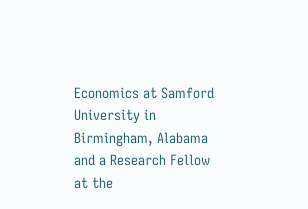Economics at Samford University in Birmingham, Alabama and a Research Fellow at the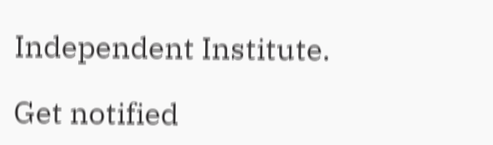Independent Institute.

Get notified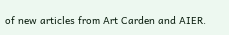of new articles from Art Carden and AIER.